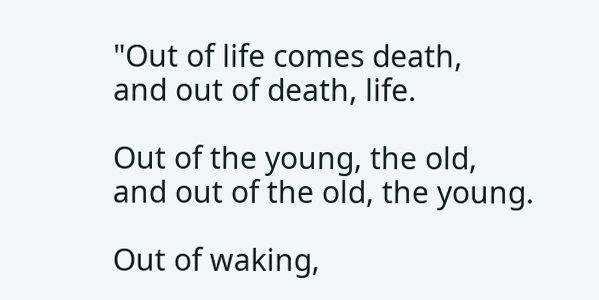"Out of life comes death,
and out of death, life.

Out of the young, the old,
and out of the old, the young.

Out of waking,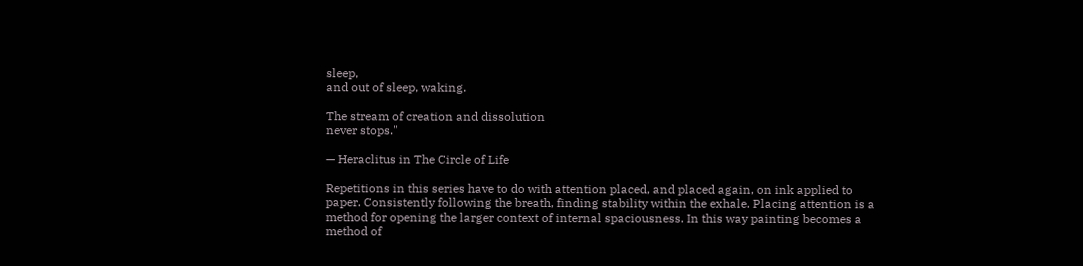sleep,
and out of sleep, waking.

The stream of creation and dissolution
never stops."

— Heraclitus in The Circle of Life

Repetitions in this series have to do with attention placed, and placed again, on ink applied to paper. Consistently following the breath, finding stability within the exhale. Placing attention is a method for opening the larger context of internal spaciousness. In this way painting becomes a method of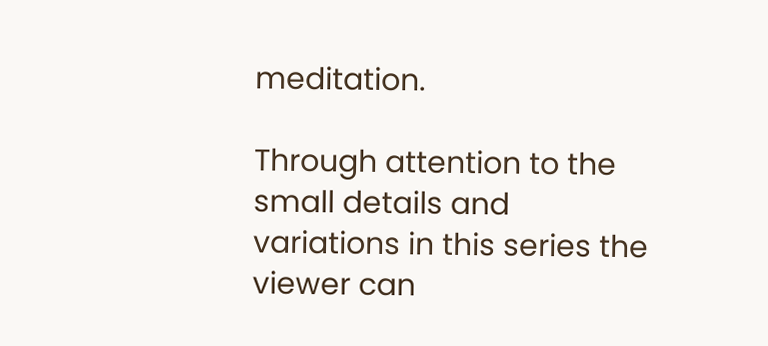meditation.

Through attention to the small details and variations in this series the viewer can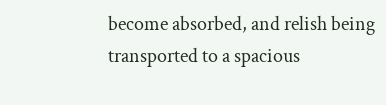become absorbed, and relish being transported to a spacious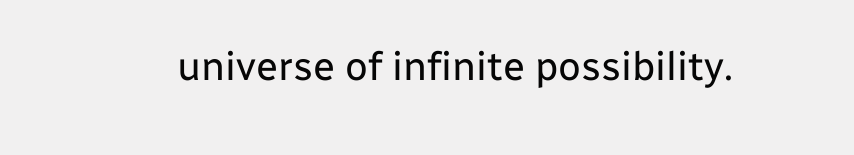universe of infinite possibility.